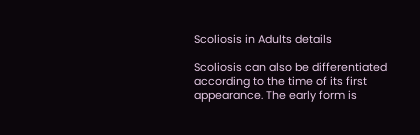Scoliosis in Adults details

Scoliosis can also be differentiated according to the time of its first appearance. The early form is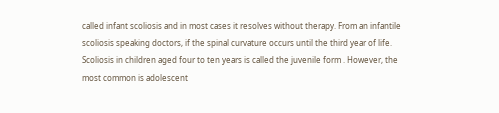called infant scoliosis and in most cases it resolves without therapy. From an infantile scoliosis speaking doctors, if the spinal curvature occurs until the third year of life. Scoliosis in children aged four to ten years is called the juvenile form . However, the most common is adolescent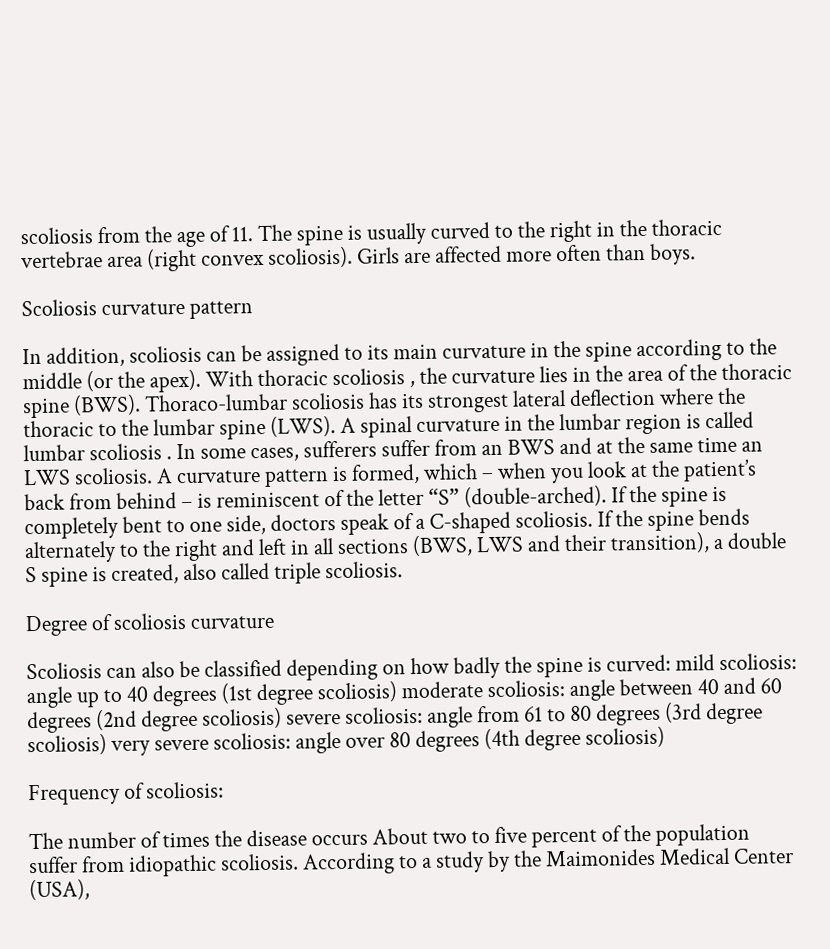scoliosis from the age of 11. The spine is usually curved to the right in the thoracic vertebrae area (right convex scoliosis). Girls are affected more often than boys.

Scoliosis curvature pattern

In addition, scoliosis can be assigned to its main curvature in the spine according to the middle (or the apex). With thoracic scoliosis , the curvature lies in the area of the thoracic spine (BWS). Thoraco-lumbar scoliosis has its strongest lateral deflection where the thoracic to the lumbar spine (LWS). A spinal curvature in the lumbar region is called lumbar scoliosis . In some cases, sufferers suffer from an BWS and at the same time an LWS scoliosis. A curvature pattern is formed, which – when you look at the patient’s back from behind – is reminiscent of the letter “S” (double-arched). If the spine is completely bent to one side, doctors speak of a C-shaped scoliosis. If the spine bends alternately to the right and left in all sections (BWS, LWS and their transition), a double S spine is created, also called triple scoliosis.

Degree of scoliosis curvature

Scoliosis can also be classified depending on how badly the spine is curved: mild scoliosis: angle up to 40 degrees (1st degree scoliosis) moderate scoliosis: angle between 40 and 60 degrees (2nd degree scoliosis) severe scoliosis: angle from 61 to 80 degrees (3rd degree scoliosis) very severe scoliosis: angle over 80 degrees (4th degree scoliosis)

Frequency of scoliosis:

The number of times the disease occurs About two to five percent of the population suffer from idiopathic scoliosis. According to a study by the Maimonides Medical Center (USA),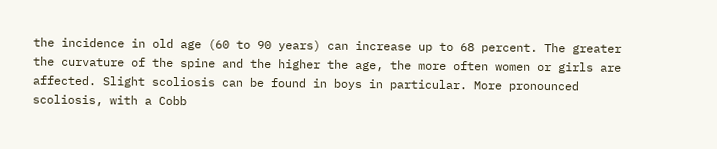the incidence in old age (60 to 90 years) can increase up to 68 percent. The greater the curvature of the spine and the higher the age, the more often women or girls are affected. Slight scoliosis can be found in boys in particular. More pronounced scoliosis, with a Cobb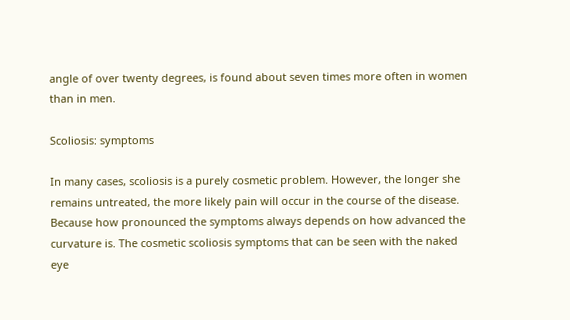angle of over twenty degrees, is found about seven times more often in women than in men.

Scoliosis: symptoms

In many cases, scoliosis is a purely cosmetic problem. However, the longer she remains untreated, the more likely pain will occur in the course of the disease. Because how pronounced the symptoms always depends on how advanced the curvature is. The cosmetic scoliosis symptoms that can be seen with the naked eye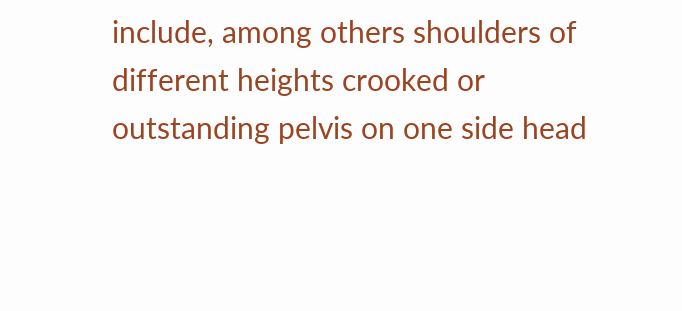include, among others shoulders of different heights crooked or outstanding pelvis on one side head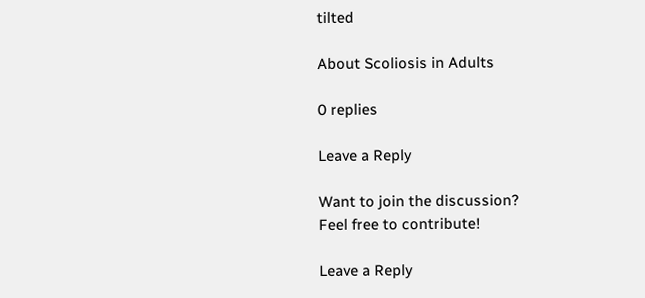tilted

About Scoliosis in Adults

0 replies

Leave a Reply

Want to join the discussion?
Feel free to contribute!

Leave a Reply